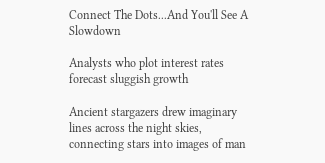Connect The Dots...And You'll See A Slowdown

Analysts who plot interest rates forecast sluggish growth

Ancient stargazers drew imaginary lines across the night skies, connecting stars into images of man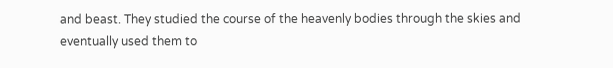and beast. They studied the course of the heavenly bodies through the skies and eventually used them to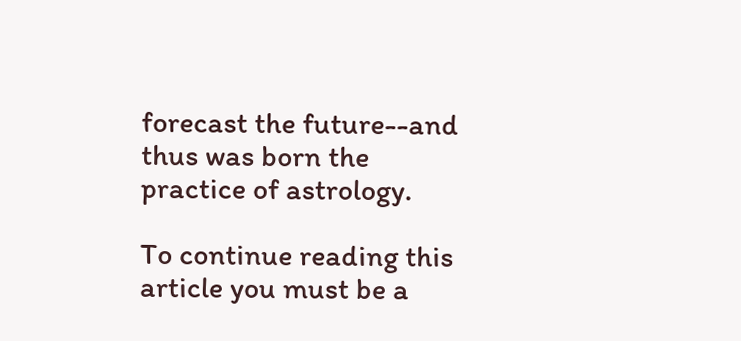forecast the future--and thus was born the practice of astrology.

To continue reading this article you must be a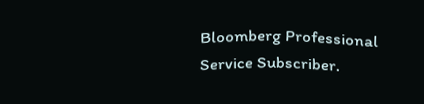Bloomberg Professional Service Subscriber.